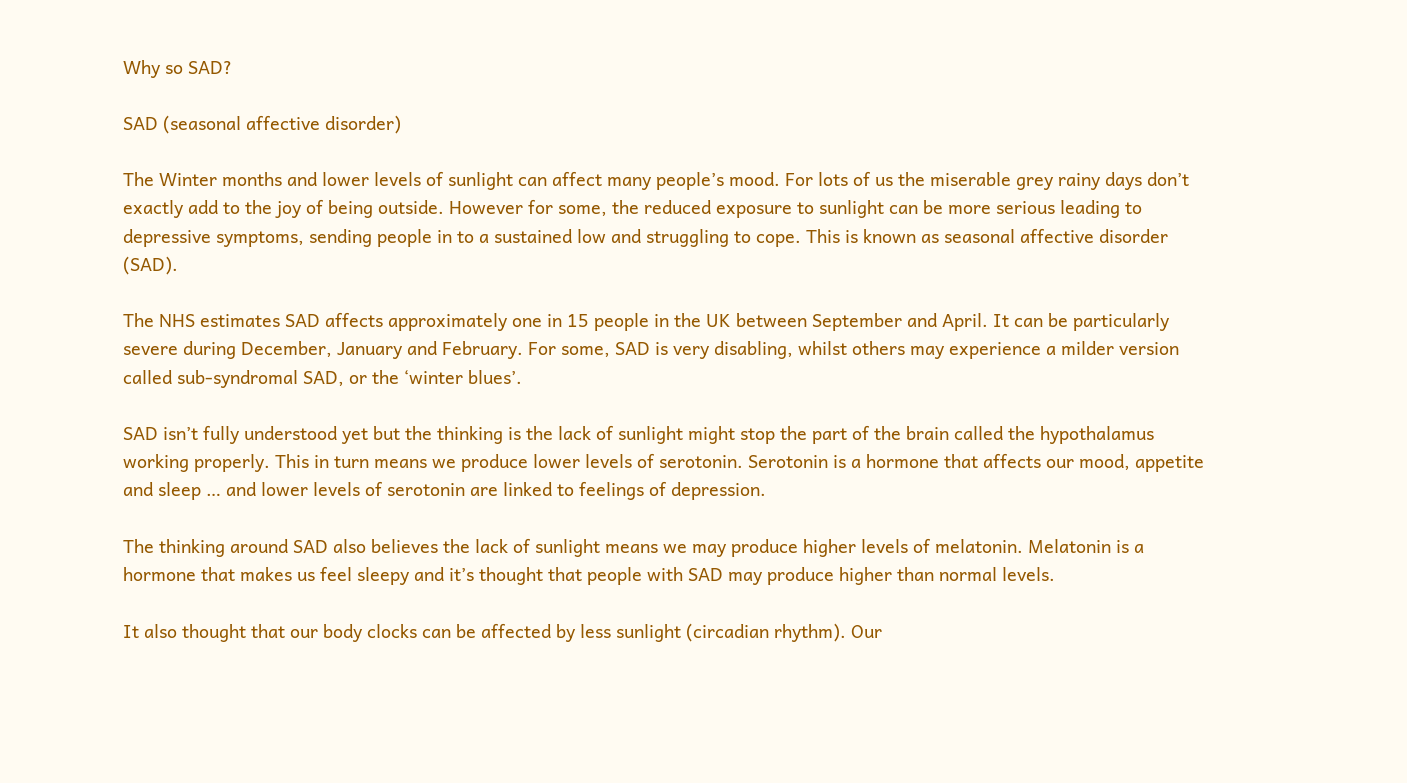Why so SAD?

SAD (seasonal affective disorder)

The Winter months and lower levels of sunlight can affect many people’s mood. For lots of us the miserable grey rainy days don’t exactly add to the joy of being outside. However for some, the reduced exposure to sunlight can be more serious leading to depressive symptoms, sending people in to a sustained low and struggling to cope. This is known as seasonal affective disorder (SAD).

The NHS estimates SAD affects approximately one in 15 people in the UK between September and April. It can be particularly severe during December, January and February. For some, SAD is very disabling, whilst others may experience a milder version called sub-syndromal SAD, or the ‘winter blues’.

SAD isn’t fully understood yet but the thinking is the lack of sunlight might stop the part of the brain called the hypothalamus working properly. This in turn means we produce lower levels of serotonin. Serotonin is a hormone that affects our mood, appetite and sleep … and lower levels of serotonin are linked to feelings of depression.

The thinking around SAD also believes the lack of sunlight means we may produce higher levels of melatonin. Melatonin is a hormone that makes us feel sleepy and it’s thought that people with SAD may produce higher than normal levels.

It also thought that our body clocks can be affected by less sunlight (circadian rhythm). Our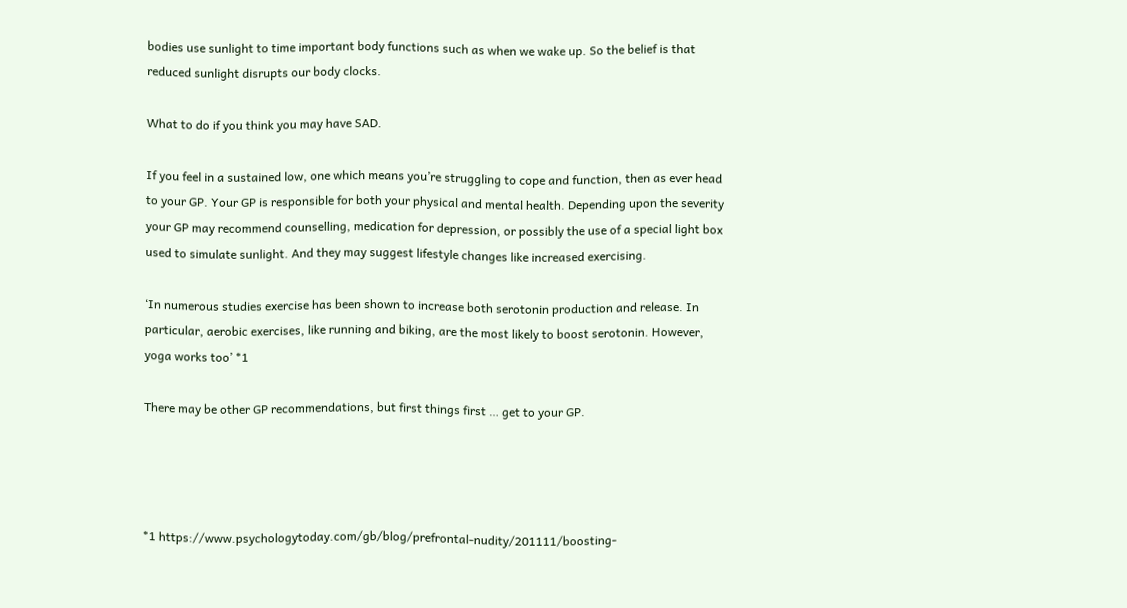bodies use sunlight to time important body functions such as when we wake up. So the belief is that reduced sunlight disrupts our body clocks.

What to do if you think you may have SAD.

If you feel in a sustained low, one which means you’re struggling to cope and function, then as ever head to your GP. Your GP is responsible for both your physical and mental health. Depending upon the severity your GP may recommend counselling, medication for depression, or possibly the use of a special light box used to simulate sunlight. And they may suggest lifestyle changes like increased exercising.

‘In numerous studies exercise has been shown to increase both serotonin production and release. In particular, aerobic exercises, like running and biking, are the most likely to boost serotonin. However, yoga works too’ *1

There may be other GP recommendations, but first things first … get to your GP.




*1 https://www.psychologytoday.com/gb/blog/prefrontal-nudity/201111/boosting-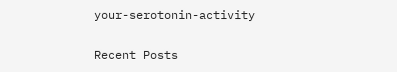your-serotonin-activity

Recent Posts